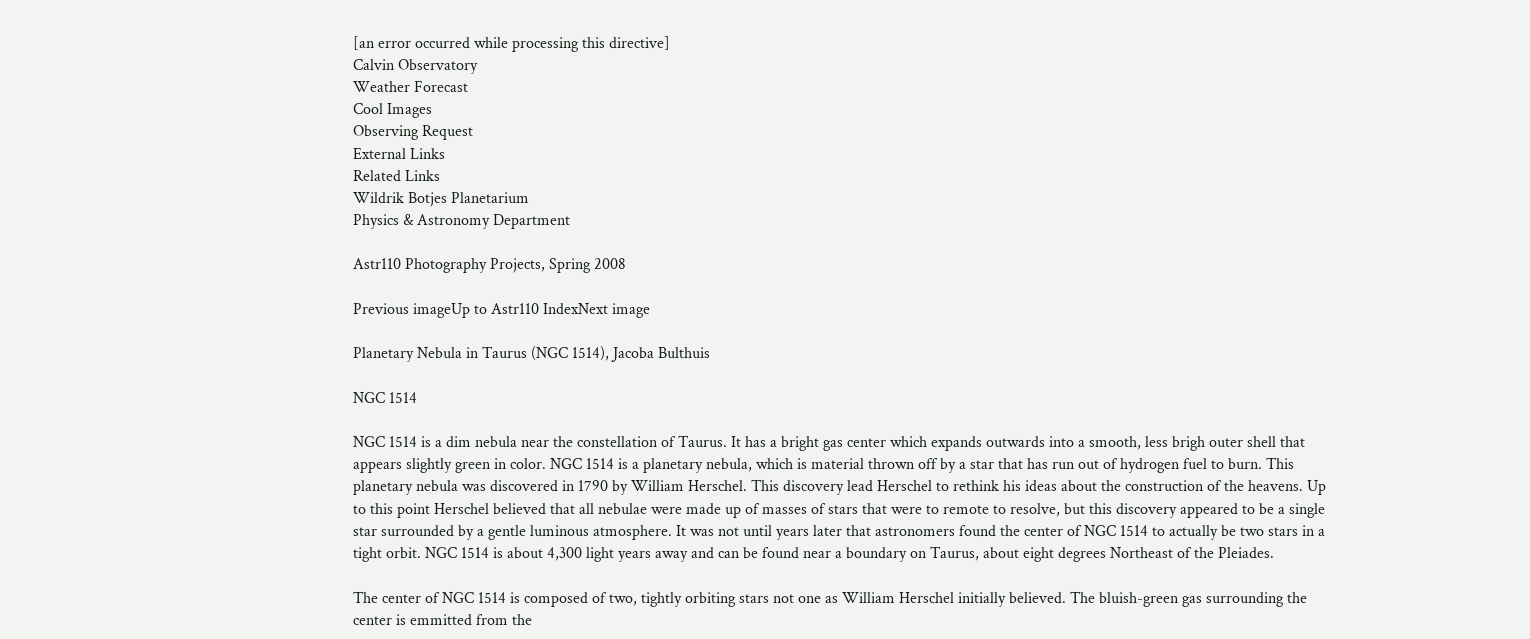[an error occurred while processing this directive]
Calvin Observatory
Weather Forecast
Cool Images
Observing Request
External Links
Related Links
Wildrik Botjes Planetarium
Physics & Astronomy Department

Astr110 Photography Projects, Spring 2008

Previous imageUp to Astr110 IndexNext image

Planetary Nebula in Taurus (NGC 1514), Jacoba Bulthuis

NGC 1514

NGC 1514 is a dim nebula near the constellation of Taurus. It has a bright gas center which expands outwards into a smooth, less brigh outer shell that appears slightly green in color. NGC 1514 is a planetary nebula, which is material thrown off by a star that has run out of hydrogen fuel to burn. This planetary nebula was discovered in 1790 by William Herschel. This discovery lead Herschel to rethink his ideas about the construction of the heavens. Up to this point Herschel believed that all nebulae were made up of masses of stars that were to remote to resolve, but this discovery appeared to be a single star surrounded by a gentle luminous atmosphere. It was not until years later that astronomers found the center of NGC 1514 to actually be two stars in a tight orbit. NGC 1514 is about 4,300 light years away and can be found near a boundary on Taurus, about eight degrees Northeast of the Pleiades.

The center of NGC 1514 is composed of two, tightly orbiting stars not one as William Herschel initially believed. The bluish-green gas surrounding the center is emmitted from the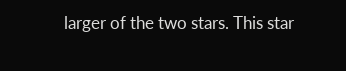larger of the two stars. This star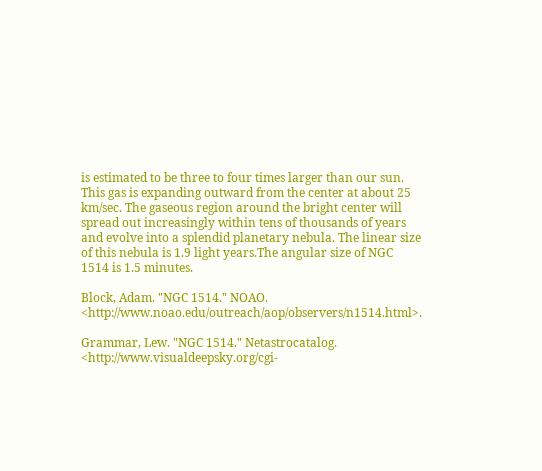is estimated to be three to four times larger than our sun. This gas is expanding outward from the center at about 25 km/sec. The gaseous region around the bright center will spread out increasingly within tens of thousands of years and evolve into a splendid planetary nebula. The linear size of this nebula is 1.9 light years.The angular size of NGC 1514 is 1.5 minutes.

Block, Adam. "NGC 1514." NOAO. <http://www.noao.edu/outreach/aop/observers/n1514.html>.

Grammar, Lew. "NGC 1514." Netastrocatalog. <http://www.visualdeepsky.org/cgi-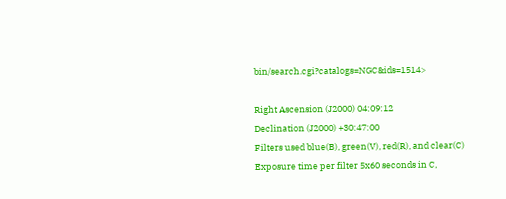bin/search.cgi?catalogs=NGC&ids=1514>

Right Ascension (J2000) 04:09:12
Declination (J2000) +30:47:00
Filters used blue(B), green(V), red(R), and clear(C)
Exposure time per filter 5x60 seconds in C,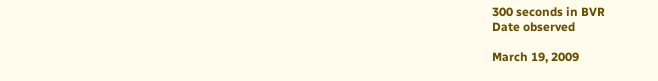300 seconds in BVR
Date observed

March 19, 2009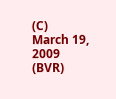(C)
March 19, 2009 (BVR)